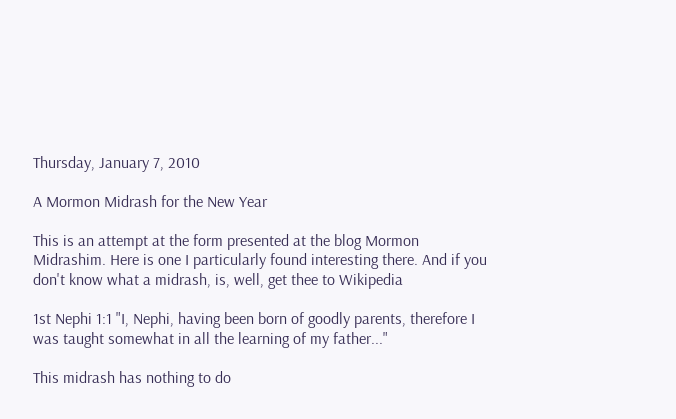Thursday, January 7, 2010

A Mormon Midrash for the New Year

This is an attempt at the form presented at the blog Mormon Midrashim. Here is one I particularly found interesting there. And if you don't know what a midrash, is, well, get thee to Wikipedia

1st Nephi 1:1 "I, Nephi, having been born of goodly parents, therefore I was taught somewhat in all the learning of my father..."

This midrash has nothing to do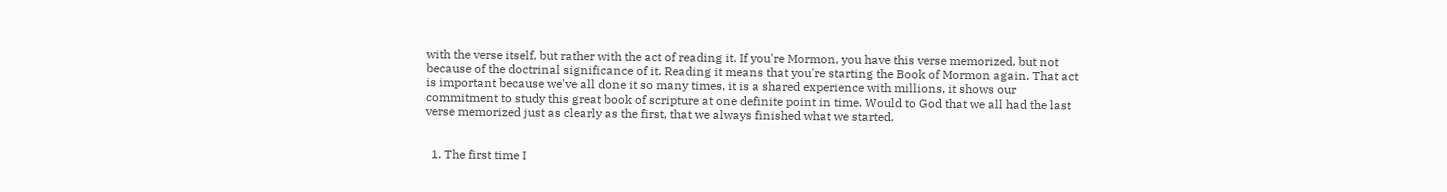with the verse itself, but rather with the act of reading it. If you're Mormon, you have this verse memorized, but not because of the doctrinal significance of it. Reading it means that you're starting the Book of Mormon again. That act is important because we've all done it so many times, it is a shared experience with millions, it shows our commitment to study this great book of scripture at one definite point in time. Would to God that we all had the last verse memorized just as clearly as the first, that we always finished what we started.


  1. The first time I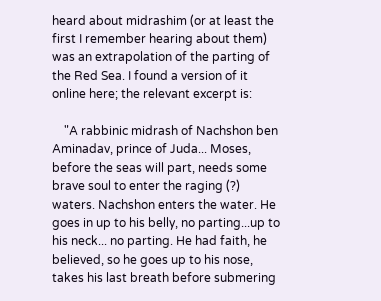heard about midrashim (or at least the first I remember hearing about them) was an extrapolation of the parting of the Red Sea. I found a version of it online here; the relevant excerpt is:

    "A rabbinic midrash of Nachshon ben Aminadav, prince of Juda... Moses, before the seas will part, needs some brave soul to enter the raging (?) waters. Nachshon enters the water. He goes in up to his belly, no parting...up to his neck... no parting. He had faith, he believed, so he goes up to his nose, takes his last breath before submering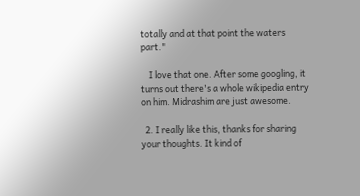totally and at that point the waters part."

    I love that one. After some googling, it turns out there's a whole wikipedia entry on him. Midrashim are just awesome.

  2. I really like this, thanks for sharing your thoughts. It kind of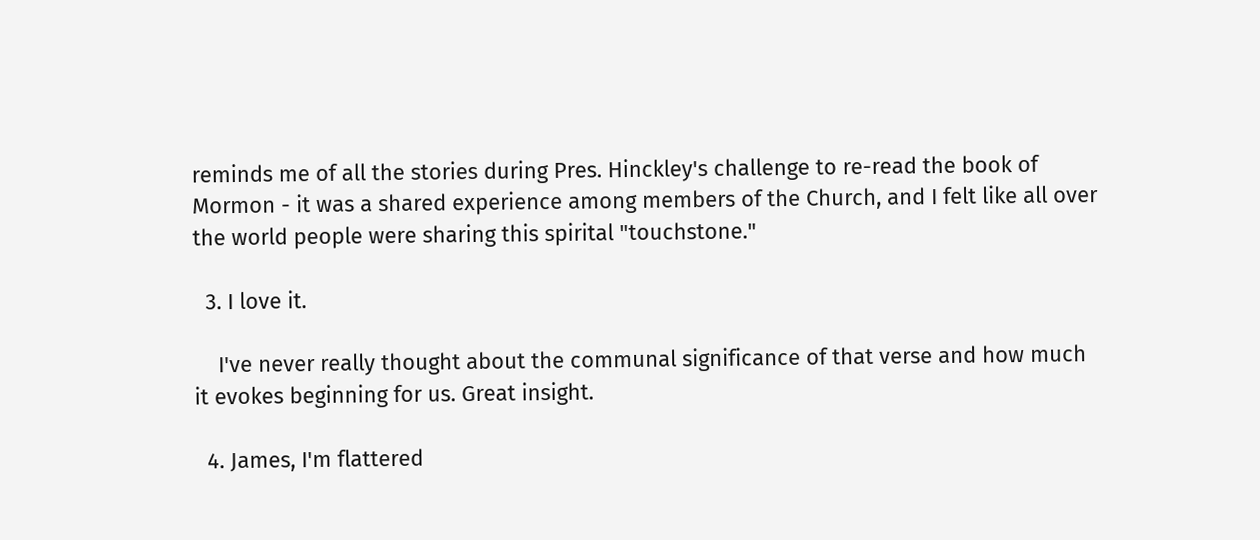reminds me of all the stories during Pres. Hinckley's challenge to re-read the book of Mormon - it was a shared experience among members of the Church, and I felt like all over the world people were sharing this spirital "touchstone."

  3. I love it.

    I've never really thought about the communal significance of that verse and how much it evokes beginning for us. Great insight.

  4. James, I'm flattered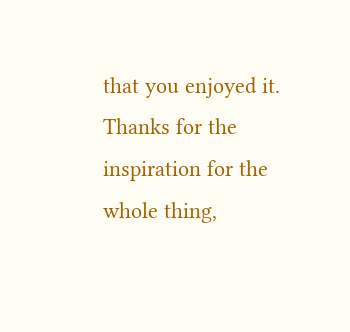that you enjoyed it. Thanks for the inspiration for the whole thing,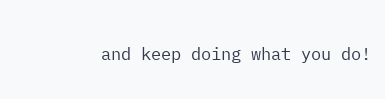and keep doing what you do!